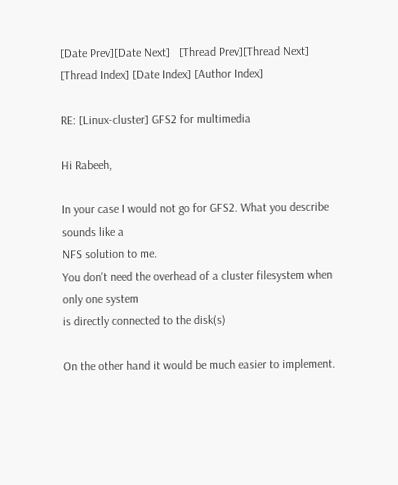[Date Prev][Date Next]   [Thread Prev][Thread Next]   [Thread Index] [Date Index] [Author Index]

RE: [Linux-cluster] GFS2 for multimedia

Hi Rabeeh,

In your case I would not go for GFS2. What you describe sounds like a
NFS solution to me.
You don't need the overhead of a cluster filesystem when only one system
is directly connected to the disk(s)

On the other hand it would be much easier to implement.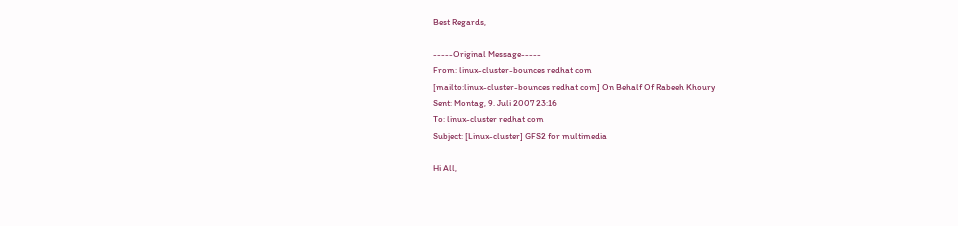Best Regards,

-----Original Message-----
From: linux-cluster-bounces redhat com
[mailto:linux-cluster-bounces redhat com] On Behalf Of Rabeeh Khoury
Sent: Montag, 9. Juli 2007 23:16
To: linux-cluster redhat com
Subject: [Linux-cluster] GFS2 for multimedia

Hi All,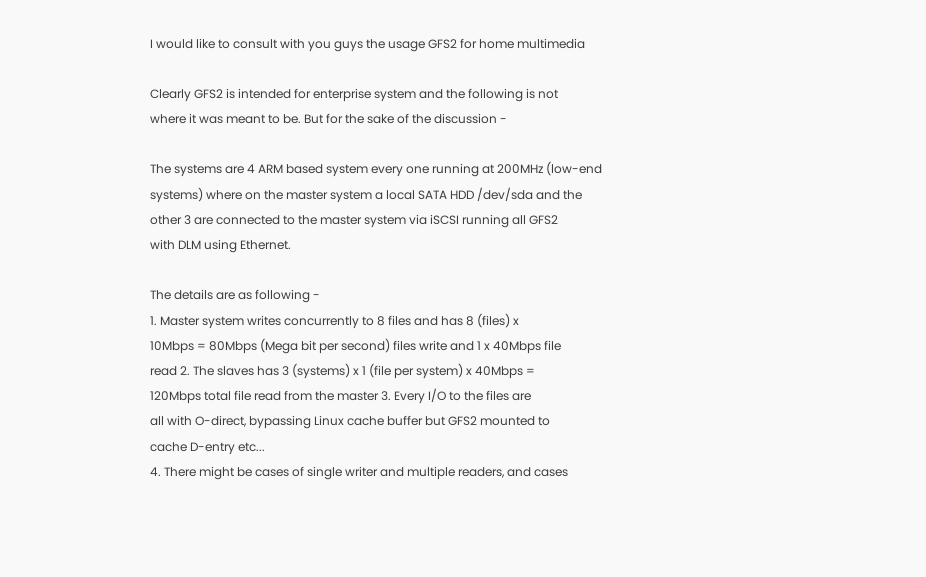I would like to consult with you guys the usage GFS2 for home multimedia

Clearly GFS2 is intended for enterprise system and the following is not
where it was meant to be. But for the sake of the discussion -

The systems are 4 ARM based system every one running at 200MHz (low-end
systems) where on the master system a local SATA HDD /dev/sda and the
other 3 are connected to the master system via iSCSI running all GFS2
with DLM using Ethernet.

The details are as following -
1. Master system writes concurrently to 8 files and has 8 (files) x
10Mbps = 80Mbps (Mega bit per second) files write and 1 x 40Mbps file
read 2. The slaves has 3 (systems) x 1 (file per system) x 40Mbps =
120Mbps total file read from the master 3. Every I/O to the files are
all with O-direct, bypassing Linux cache buffer but GFS2 mounted to
cache D-entry etc...
4. There might be cases of single writer and multiple readers, and cases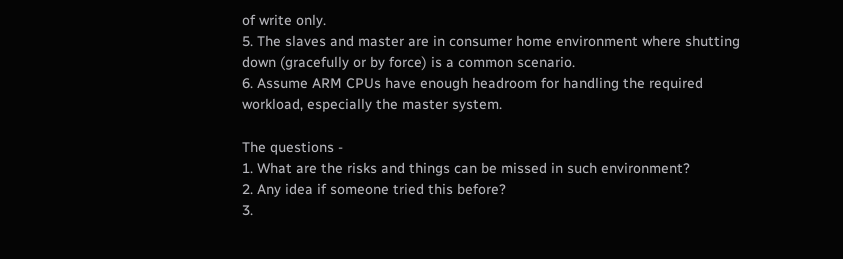of write only.
5. The slaves and master are in consumer home environment where shutting
down (gracefully or by force) is a common scenario.
6. Assume ARM CPUs have enough headroom for handling the required
workload, especially the master system.

The questions -
1. What are the risks and things can be missed in such environment?
2. Any idea if someone tried this before?
3.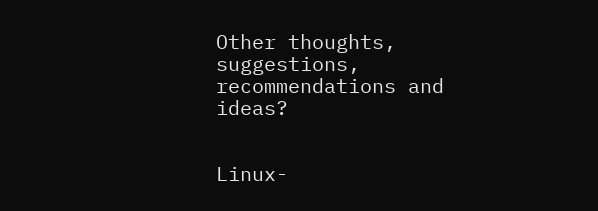Other thoughts, suggestions, recommendations and ideas?


Linux-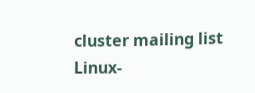cluster mailing list
Linux-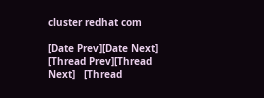cluster redhat com

[Date Prev][Date Next]   [Thread Prev][Thread Next]   [Thread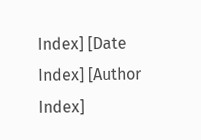Index] [Date Index] [Author Index]